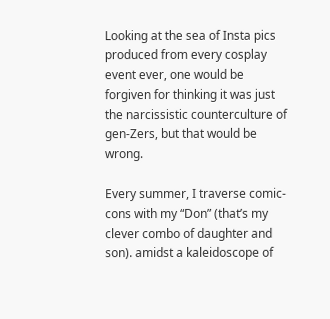Looking at the sea of Insta pics produced from every cosplay event ever, one would be forgiven for thinking it was just the narcissistic counterculture of gen-Zers, but that would be wrong.

Every summer, I traverse comic-cons with my “Don” (that’s my clever combo of daughter and son). amidst a kaleidoscope of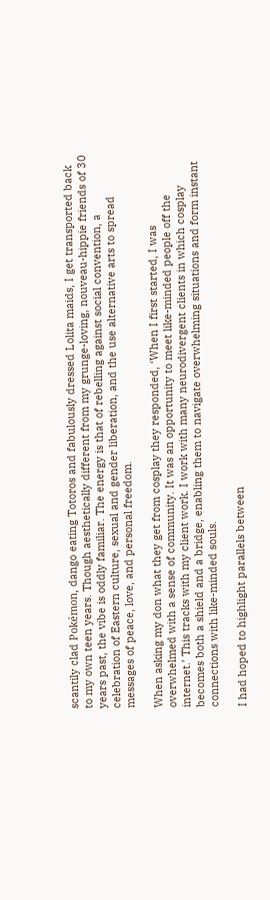scantily clad Pokémon, dango eating Totoros and fabulously dressed Lolita maids, I get transported back to my own teen years. Though aesthetically different from my grunge-loving, nouveau-hippie friends of 30 years past, the vibe is oddly familiar. The energy is that of rebelling against social convention, a celebration of Eastern culture, sexual and gender liberation, and the use alternative arts to spread messages of peace, love, and personal freedom.

When asking my don what they get from cosplay they responded, ‘When I first started, I was overwhelmed with a sense of community. It was an opportunity to meet like-minded people off the internet.’ This tracks with my client work. I work with many neurodivergent clients in which cosplay becomes both a shield and a bridge, enabling them to navigate overwhelming situations and form instant connections with like-minded souls.

I had hoped to highlight parallels between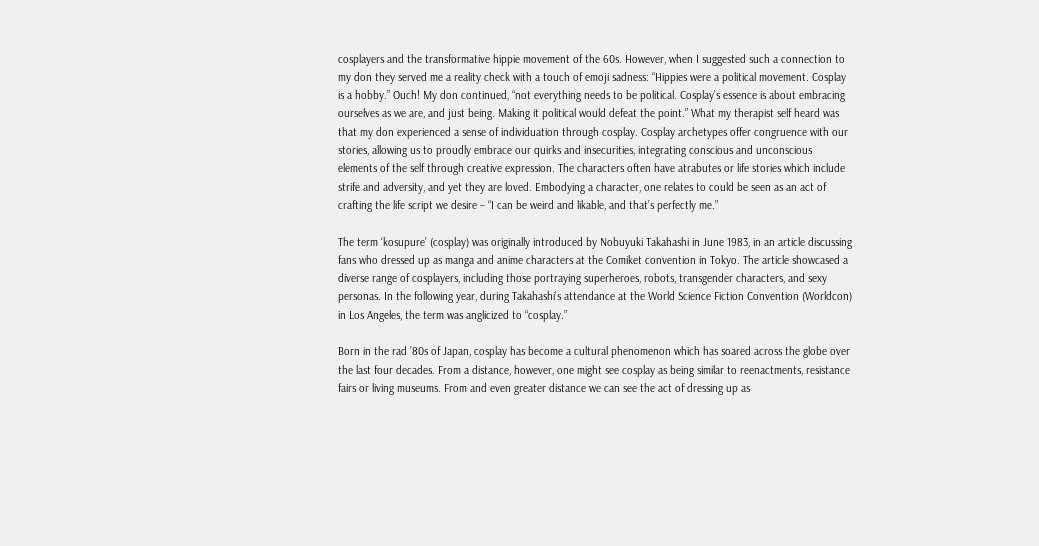cosplayers and the transformative hippie movement of the 60s. However, when I suggested such a connection to my don they served me a reality check with a touch of emoji sadness: “Hippies were a political movement. Cosplay is a hobby.” Ouch! My don continued, “not everything needs to be political. Cosplay’s essence is about embracing ourselves as we are, and just being. Making it political would defeat the point.” What my therapist self heard was that my don experienced a sense of individuation through cosplay. Cosplay archetypes offer congruence with our stories, allowing us to proudly embrace our quirks and insecurities, integrating conscious and unconscious elements of the self through creative expression. The characters often have atrabutes or life stories which include strife and adversity, and yet they are loved. Embodying a character, one relates to could be seen as an act of crafting the life script we desire – “I can be weird and likable, and that’s perfectly me.”

The term ‘kosupure’ (cosplay) was originally introduced by Nobuyuki Takahashi in June 1983, in an article discussing fans who dressed up as manga and anime characters at the Comiket convention in Tokyo. The article showcased a diverse range of cosplayers, including those portraying superheroes, robots, transgender characters, and sexy personas. In the following year, during Takahashi’s attendance at the World Science Fiction Convention (Worldcon) in Los Angeles, the term was anglicized to “cosplay.”

Born in the rad ’80s of Japan, cosplay has become a cultural phenomenon which has soared across the globe over the last four decades. From a distance, however, one might see cosplay as being similar to reenactments, resistance fairs or living museums. From and even greater distance we can see the act of dressing up as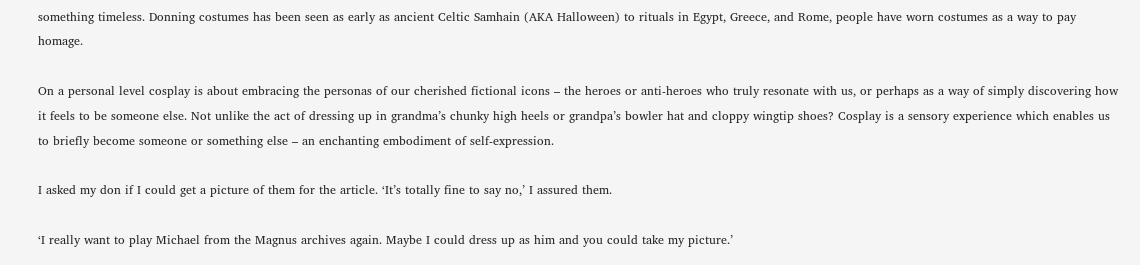something timeless. Donning costumes has been seen as early as ancient Celtic Samhain (AKA Halloween) to rituals in Egypt, Greece, and Rome, people have worn costumes as a way to pay homage.

On a personal level cosplay is about embracing the personas of our cherished fictional icons – the heroes or anti-heroes who truly resonate with us, or perhaps as a way of simply discovering how it feels to be someone else. Not unlike the act of dressing up in grandma’s chunky high heels or grandpa’s bowler hat and cloppy wingtip shoes? Cosplay is a sensory experience which enables us to briefly become someone or something else – an enchanting embodiment of self-expression.

I asked my don if I could get a picture of them for the article. ‘It’s totally fine to say no,’ I assured them.

‘I really want to play Michael from the Magnus archives again. Maybe I could dress up as him and you could take my picture.’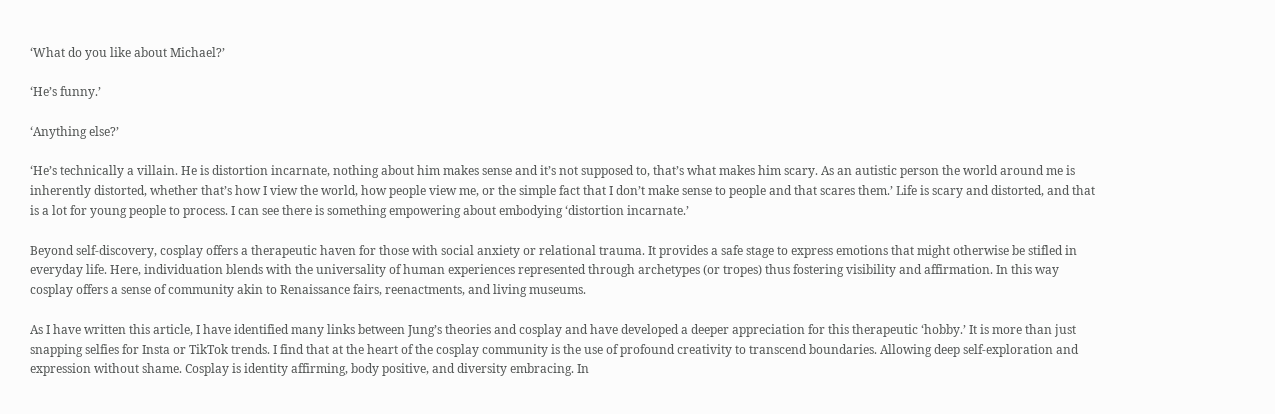‘What do you like about Michael?’

‘He’s funny.’

‘Anything else?’

‘He’s technically a villain. He is distortion incarnate, nothing about him makes sense and it’s not supposed to, that’s what makes him scary. As an autistic person the world around me is inherently distorted, whether that’s how I view the world, how people view me, or the simple fact that I don’t make sense to people and that scares them.’ Life is scary and distorted, and that is a lot for young people to process. I can see there is something empowering about embodying ‘distortion incarnate.’

Beyond self-discovery, cosplay offers a therapeutic haven for those with social anxiety or relational trauma. It provides a safe stage to express emotions that might otherwise be stifled in everyday life. Here, individuation blends with the universality of human experiences represented through archetypes (or tropes) thus fostering visibility and affirmation. In this way cosplay offers a sense of community akin to Renaissance fairs, reenactments, and living museums.

As I have written this article, I have identified many links between Jung’s theories and cosplay and have developed a deeper appreciation for this therapeutic ‘hobby.’ It is more than just snapping selfies for Insta or TikTok trends. I find that at the heart of the cosplay community is the use of profound creativity to transcend boundaries. Allowing deep self-exploration and expression without shame. Cosplay is identity affirming, body positive, and diversity embracing. In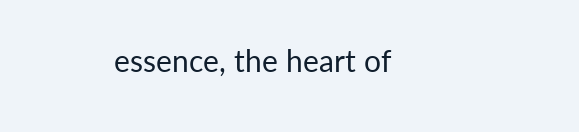essence, the heart of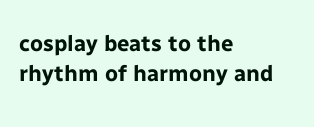cosplay beats to the rhythm of harmony and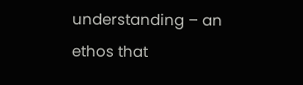understanding – an ethos that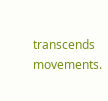transcends movements.